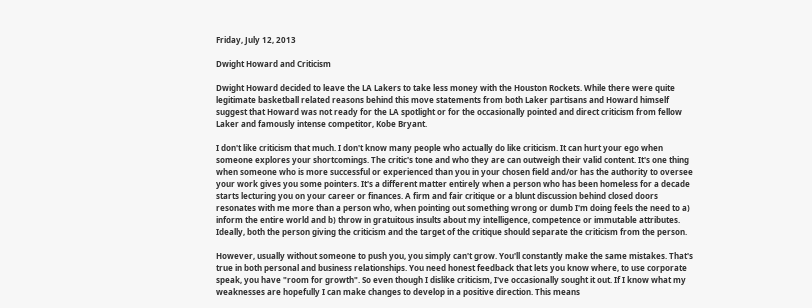Friday, July 12, 2013

Dwight Howard and Criticism

Dwight Howard decided to leave the LA Lakers to take less money with the Houston Rockets. While there were quite legitimate basketball related reasons behind this move statements from both Laker partisans and Howard himself suggest that Howard was not ready for the LA spotlight or for the occasionally pointed and direct criticism from fellow Laker and famously intense competitor, Kobe Bryant.

I don't like criticism that much. I don't know many people who actually do like criticism. It can hurt your ego when someone explores your shortcomings. The critic's tone and who they are can outweigh their valid content. It's one thing when someone who is more successful or experienced than you in your chosen field and/or has the authority to oversee your work gives you some pointers. It's a different matter entirely when a person who has been homeless for a decade starts lecturing you on your career or finances. A firm and fair critique or a blunt discussion behind closed doors resonates with me more than a person who, when pointing out something wrong or dumb I'm doing feels the need to a) inform the entire world and b) throw in gratuitous insults about my intelligence, competence or immutable attributes. Ideally, both the person giving the criticism and the target of the critique should separate the criticism from the person.

However, usually without someone to push you, you simply can't grow. You'll constantly make the same mistakes. That's true in both personal and business relationships. You need honest feedback that lets you know where, to use corporate speak, you have "room for growth". So even though I dislike criticism, I've occasionally sought it out. If I know what my weaknesses are hopefully I can make changes to develop in a positive direction. This means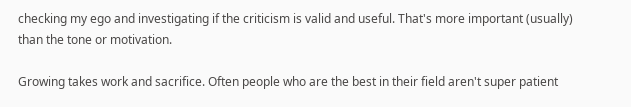checking my ego and investigating if the criticism is valid and useful. That's more important (usually) than the tone or motivation.

Growing takes work and sacrifice. Often people who are the best in their field aren't super patient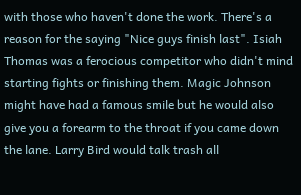with those who haven't done the work. There's a reason for the saying "Nice guys finish last". Isiah Thomas was a ferocious competitor who didn't mind starting fights or finishing them. Magic Johnson might have had a famous smile but he would also give you a forearm to the throat if you came down the lane. Larry Bird would talk trash all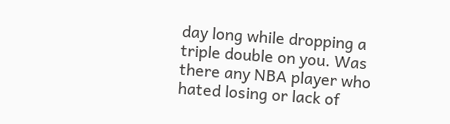day long while dropping a triple double on you. Was there any NBA player who hated losing or lack of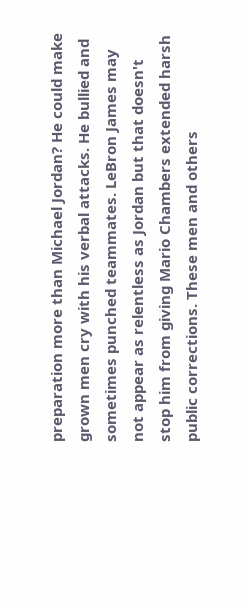preparation more than Michael Jordan? He could make grown men cry with his verbal attacks. He bullied and sometimes punched teammates. LeBron James may not appear as relentless as Jordan but that doesn't stop him from giving Mario Chambers extended harsh public corrections. These men and others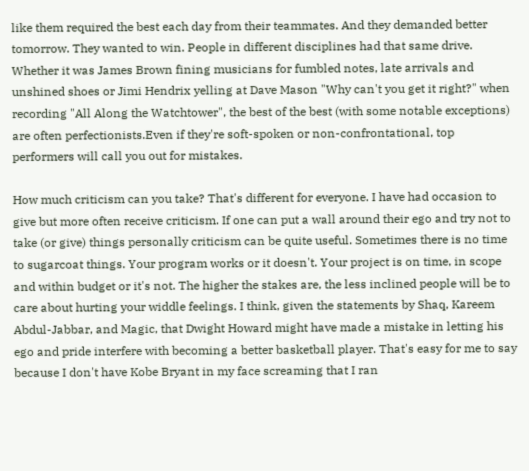like them required the best each day from their teammates. And they demanded better tomorrow. They wanted to win. People in different disciplines had that same drive. Whether it was James Brown fining musicians for fumbled notes, late arrivals and unshined shoes or Jimi Hendrix yelling at Dave Mason "Why can't you get it right?" when recording "All Along the Watchtower", the best of the best (with some notable exceptions) are often perfectionists.Even if they're soft-spoken or non-confrontational, top performers will call you out for mistakes.

How much criticism can you take? That's different for everyone. I have had occasion to give but more often receive criticism. If one can put a wall around their ego and try not to take (or give) things personally criticism can be quite useful. Sometimes there is no time to sugarcoat things. Your program works or it doesn't. Your project is on time, in scope and within budget or it's not. The higher the stakes are, the less inclined people will be to care about hurting your widdle feelings. I think, given the statements by Shaq, Kareem Abdul-Jabbar, and Magic, that Dwight Howard might have made a mistake in letting his ego and pride interfere with becoming a better basketball player. That's easy for me to say because I don't have Kobe Bryant in my face screaming that I ran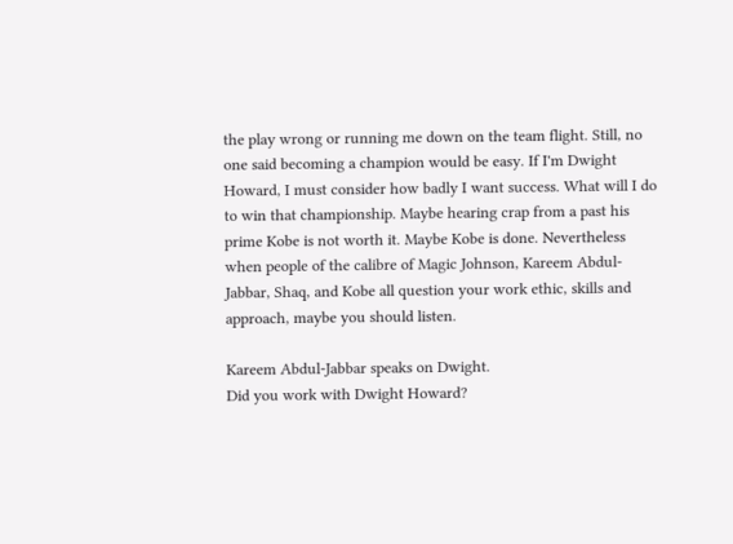the play wrong or running me down on the team flight. Still, no one said becoming a champion would be easy. If I'm Dwight Howard, I must consider how badly I want success. What will I do to win that championship. Maybe hearing crap from a past his prime Kobe is not worth it. Maybe Kobe is done. Nevertheless when people of the calibre of Magic Johnson, Kareem Abdul-Jabbar, Shaq, and Kobe all question your work ethic, skills and approach, maybe you should listen.

Kareem Abdul-Jabbar speaks on Dwight.
Did you work with Dwight Howard?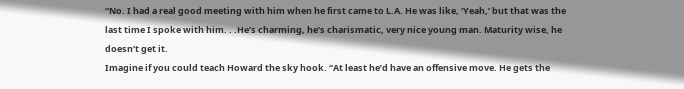“No. I had a real good meeting with him when he first came to L.A. He was like, ‘Yeah,’ but that was the last time I spoke with him. . .He’s charming, he’s charismatic, very nice young man. Maturity wise, he doesn’t get it.
Imagine if you could teach Howard the sky hook. “At least he’d have an offensive move. He gets the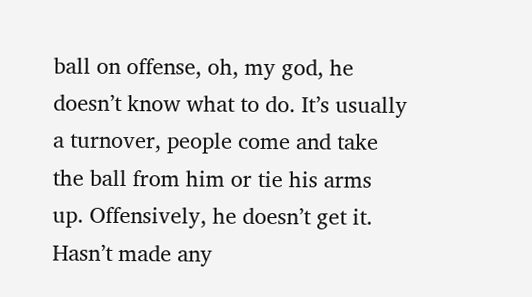ball on offense, oh, my god, he doesn’t know what to do. It’s usually a turnover, people come and take the ball from him or tie his arms up. Offensively, he doesn’t get it. Hasn’t made any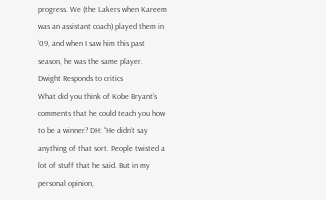progress. We (the Lakers when Kareem was an assistant coach) played them in ‘09, and when I saw him this past season, he was the same player.
Dwight Responds to critics
What did you think of Kobe Bryant’s comments that he could teach you how to be a winner? DH: “He didn’t say anything of that sort. People twisted a lot of stuff that he said. But in my personal opinion,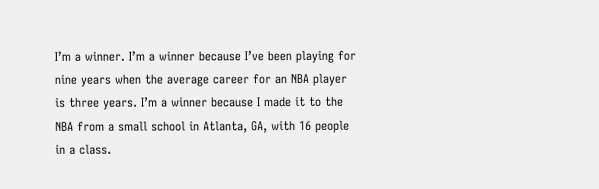I’m a winner. I’m a winner because I’ve been playing for nine years when the average career for an NBA player is three years. I’m a winner because I made it to the NBA from a small school in Atlanta, GA, with 16 people in a class.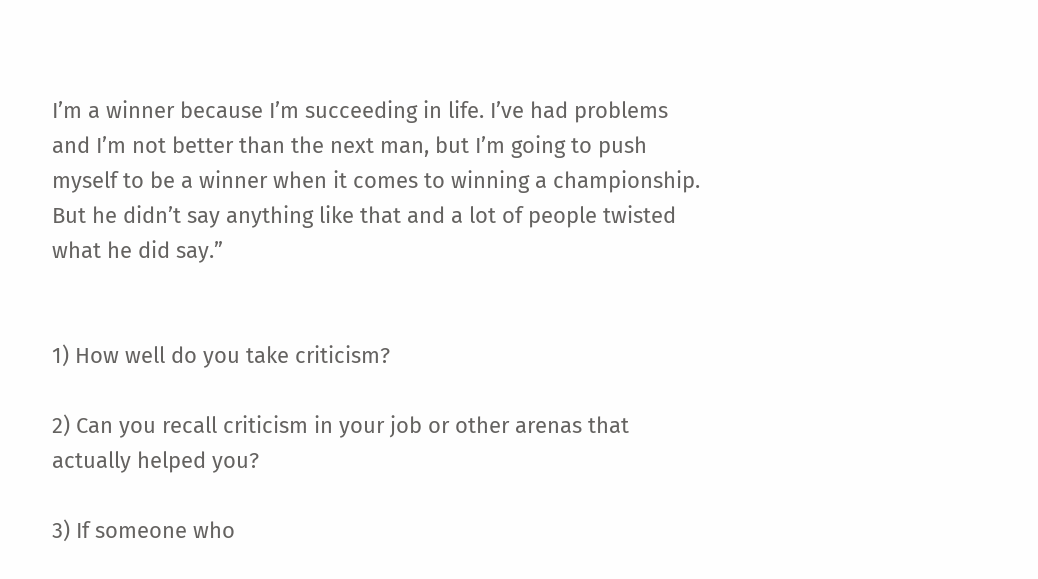I’m a winner because I’m succeeding in life. I’ve had problems and I’m not better than the next man, but I’m going to push myself to be a winner when it comes to winning a championship. But he didn’t say anything like that and a lot of people twisted what he did say.”


1) How well do you take criticism?

2) Can you recall criticism in your job or other arenas that actually helped you?

3) If someone who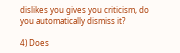dislikes you gives you criticism, do you automatically dismiss it?

4) Does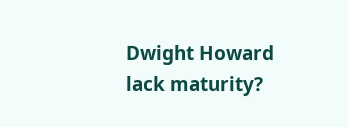Dwight Howard lack maturity?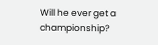Will he ever get a championship?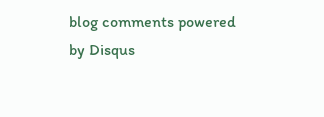blog comments powered by Disqus